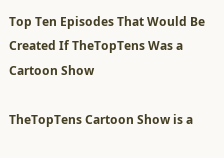Top Ten Episodes That Would Be Created If TheTopTens Was a Cartoon Show

TheTopTens Cartoon Show is a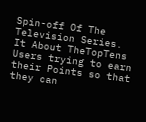Spin-off Of The Television Series. It About TheTopTens Users trying to earn their Points so that they can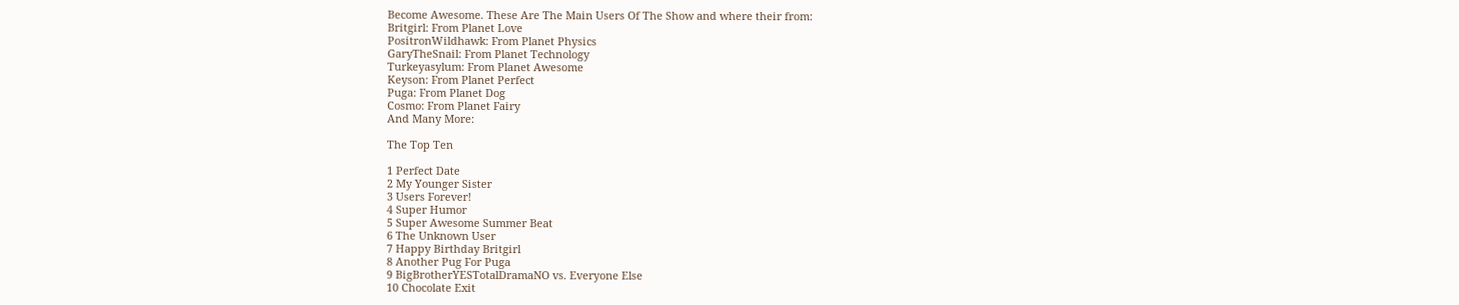Become Awesome. These Are The Main Users Of The Show and where their from:
Britgirl: From Planet Love
PositronWildhawk: From Planet Physics
GaryTheSnail: From Planet Technology
Turkeyasylum: From Planet Awesome
Keyson: From Planet Perfect
Puga: From Planet Dog
Cosmo: From Planet Fairy
And Many More:

The Top Ten

1 Perfect Date
2 My Younger Sister
3 Users Forever!
4 Super Humor
5 Super Awesome Summer Beat
6 The Unknown User
7 Happy Birthday Britgirl
8 Another Pug For Puga
9 BigBrotherYESTotalDramaNO vs. Everyone Else
10 Chocolate Exit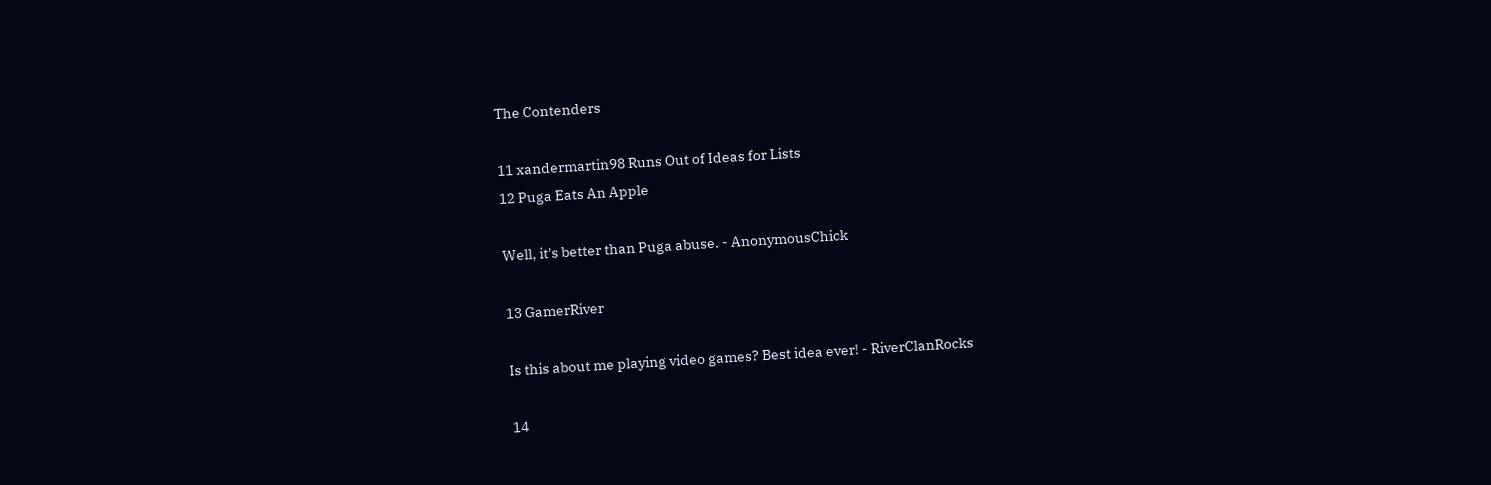The Contenders

11 xandermartin98 Runs Out of Ideas for Lists
12 Puga Eats An Apple

Well, it's better than Puga abuse. - AnonymousChick

13 GamerRiver

Is this about me playing video games? Best idea ever! - RiverClanRocks

14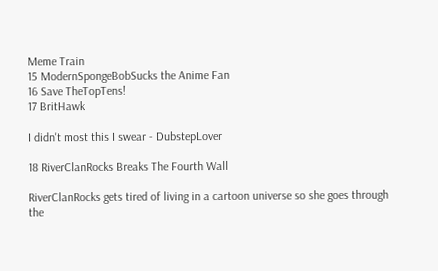Meme Train
15 ModernSpongeBobSucks the Anime Fan
16 Save TheTopTens!
17 BritHawk

I didn't most this I swear - DubstepLover

18 RiverClanRocks Breaks The Fourth Wall

RiverClanRocks gets tired of living in a cartoon universe so she goes through the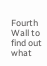Fourth Wall to find out what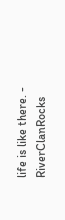life is like there. - RiverClanRocks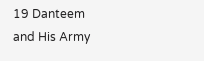19 Danteem and His Army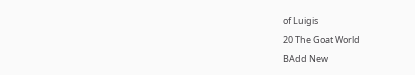of Luigis
20 The Goat World
BAdd New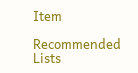Item

Recommended Lists